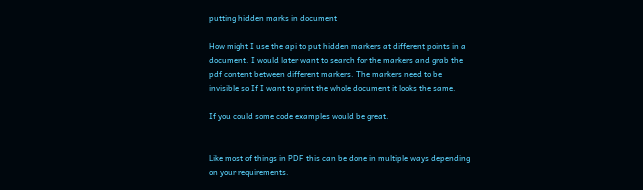putting hidden marks in document

How might I use the api to put hidden markers at different points in a
document. I would later want to search for the markers and grab the
pdf content between different markers. The markers need to be
invisible so If I want to print the whole document it looks the same.

If you could some code examples would be great.


Like most of things in PDF this can be done in multiple ways depending
on your requirements.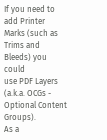If you need to add Printer Marks (such as Trims and Bleeds) you could
use PDF Layers (a.k.a. OCGs - Optional Content Groups).
As a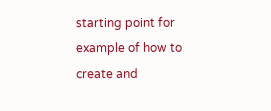starting point for example of how to create and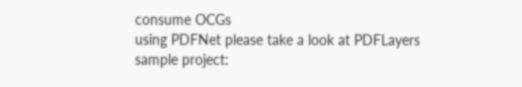consume OCGs
using PDFNet please take a look at PDFLayers sample project: